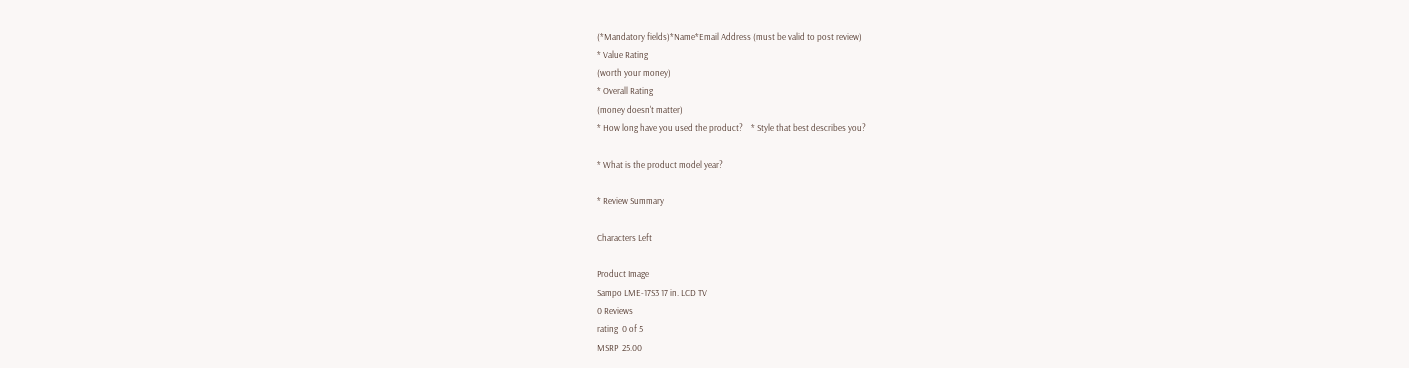(*Mandatory fields)*Name*Email Address (must be valid to post review)
* Value Rating
(worth your money)
* Overall Rating
(money doesn't matter)
* How long have you used the product?    * Style that best describes you?

* What is the product model year?

* Review Summary

Characters Left

Product Image
Sampo LME-17S3 17 in. LCD TV
0 Reviews
rating  0 of 5
MSRP  25.00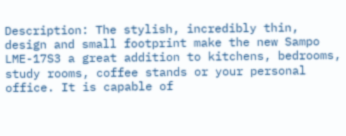Description: The stylish, incredibly thin, design and small footprint make the new Sampo LME-17S3 a great addition to kitchens, bedrooms, study rooms, coffee stands or your personal office. It is capable of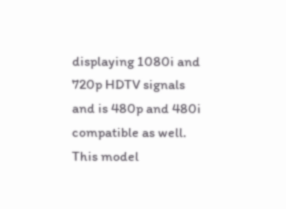displaying 1080i and 720p HDTV signals and is 480p and 480i compatible as well. This model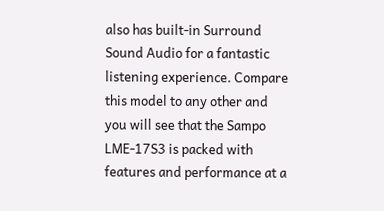also has built-in Surround Sound Audio for a fantastic listening experience. Compare this model to any other and you will see that the Sampo LME-17S3 is packed with features and performance at a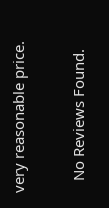very reasonable price.


   No Reviews Found.